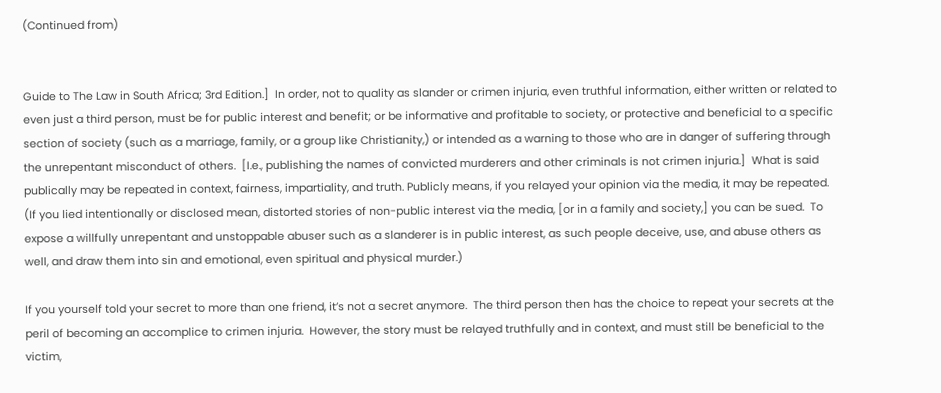(Continued from)


Guide to The Law in South Africa; 3rd Edition.]  In order, not to quality as slander or crimen injuria, even truthful information, either written or related to even just a third person, must be for public interest and benefit; or be informative and profitable to society, or protective and beneficial to a specific section of society (such as a marriage, family, or a group like Christianity,) or intended as a warning to those who are in danger of suffering through the unrepentant misconduct of others.  [I.e., publishing the names of convicted murderers and other criminals is not crimen injuria.]  What is said publically may be repeated in context, fairness, impartiality, and truth. Publicly means, if you relayed your opinion via the media, it may be repeated.  (If you lied intentionally or disclosed mean, distorted stories of non-public interest via the media, [or in a family and society,] you can be sued.  To expose a willfully unrepentant and unstoppable abuser such as a slanderer is in public interest, as such people deceive, use, and abuse others as well, and draw them into sin and emotional, even spiritual and physical murder.)

If you yourself told your secret to more than one friend, it’s not a secret anymore.  The third person then has the choice to repeat your secrets at the peril of becoming an accomplice to crimen injuria.  However, the story must be relayed truthfully and in context, and must still be beneficial to the victim,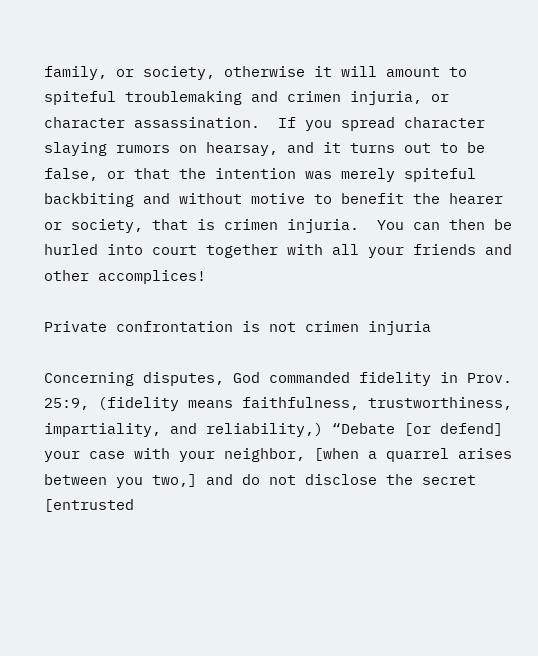family, or society, otherwise it will amount to spiteful troublemaking and crimen injuria, or character assassination.  If you spread character slaying rumors on hearsay, and it turns out to be false, or that the intention was merely spiteful backbiting and without motive to benefit the hearer or society, that is crimen injuria.  You can then be hurled into court together with all your friends and other accomplices!

Private confrontation is not crimen injuria

Concerning disputes, God commanded fidelity in Prov. 25:9, (fidelity means faithfulness, trustworthiness, impartiality, and reliability,) “Debate [or defend] your case with your neighbor, [when a quarrel arises between you two,] and do not disclose the secret [entrusted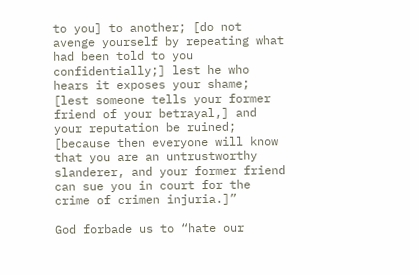to you] to another; [do not avenge yourself by repeating what had been told to you confidentially;] lest he who hears it exposes your shame; [lest someone tells your former friend of your betrayal,] and your reputation be ruined; [because then everyone will know that you are an untrustworthy slanderer, and your former friend can sue you in court for the crime of crimen injuria.]”

God forbade us to “hate our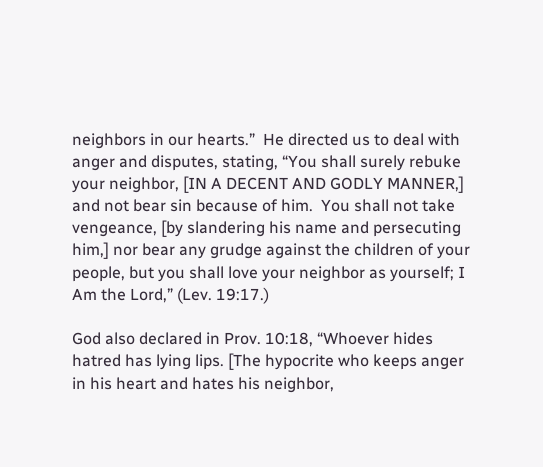neighbors in our hearts.”  He directed us to deal with anger and disputes, stating, “You shall surely rebuke your neighbor, [IN A DECENT AND GODLY MANNER,] and not bear sin because of him.  You shall not take vengeance, [by slandering his name and persecuting him,] nor bear any grudge against the children of your people, but you shall love your neighbor as yourself; I Am the Lord,” (Lev. 19:17.)

God also declared in Prov. 10:18, “Whoever hides hatred has lying lips. [The hypocrite who keeps anger in his heart and hates his neighbor,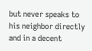but never speaks to his neighbor directly and in a decent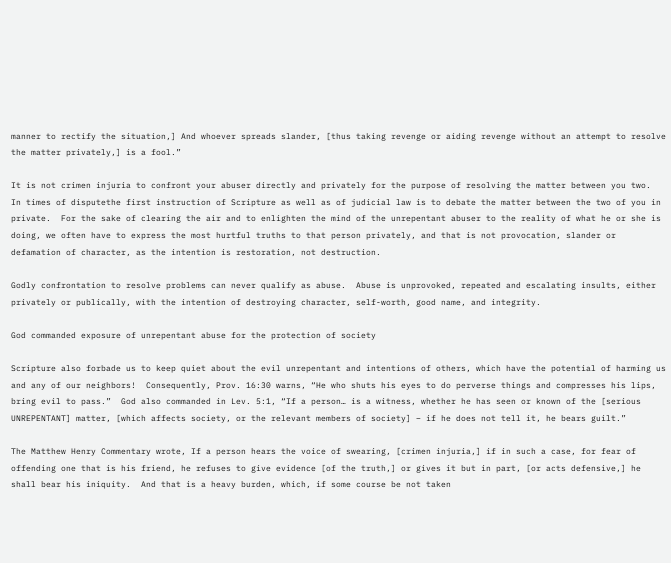manner to rectify the situation,] And whoever spreads slander, [thus taking revenge or aiding revenge without an attempt to resolve the matter privately,] is a fool.”

It is not crimen injuria to confront your abuser directly and privately for the purpose of resolving the matter between you two.  In times of disputethe first instruction of Scripture as well as of judicial law is to debate the matter between the two of you in private.  For the sake of clearing the air and to enlighten the mind of the unrepentant abuser to the reality of what he or she is doing, we often have to express the most hurtful truths to that person privately, and that is not provocation, slander or defamation of character, as the intention is restoration, not destruction.

Godly confrontation to resolve problems can never qualify as abuse.  Abuse is unprovoked, repeated and escalating insults, either privately or publically, with the intention of destroying character, self-worth, good name, and integrity.

God commanded exposure of unrepentant abuse for the protection of society

Scripture also forbade us to keep quiet about the evil unrepentant and intentions of others, which have the potential of harming us and any of our neighbors!  Consequently, Prov. 16:30 warns, “He who shuts his eyes to do perverse things and compresses his lips, bring evil to pass.”  God also commanded in Lev. 5:1, “If a person… is a witness, whether he has seen or known of the [serious UNREPENTANT] matter, [which affects society, or the relevant members of society] – if he does not tell it, he bears guilt.”

The Matthew Henry Commentary wrote, If a person hears the voice of swearing, [crimen injuria,] if in such a case, for fear of offending one that is his friend, he refuses to give evidence [of the truth,] or gives it but in part, [or acts defensive,] he shall bear his iniquity.  And that is a heavy burden, which, if some course be not taken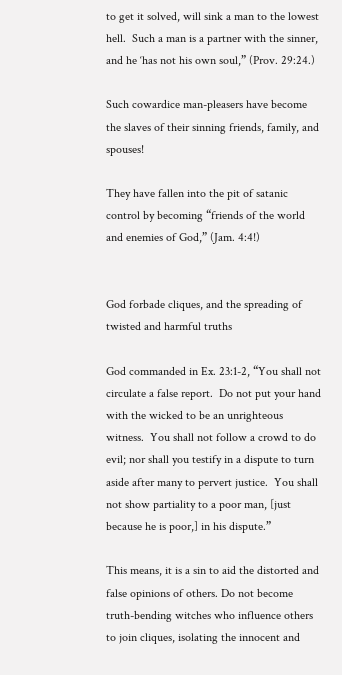to get it solved, will sink a man to the lowest hell.  Such a man is a partner with the sinner, and he ‘has not his own soul,” (Prov. 29:24.)

Such cowardice man-pleasers have become the slaves of their sinning friends, family, and spouses!

They have fallen into the pit of satanic control by becoming “friends of the world and enemies of God,” (Jam. 4:4!)


God forbade cliques, and the spreading of twisted and harmful truths

God commanded in Ex. 23:1-2, “You shall not circulate a false report.  Do not put your hand with the wicked to be an unrighteous witness.  You shall not follow a crowd to do evil; nor shall you testify in a dispute to turn aside after many to pervert justice.  You shall not show partiality to a poor man, [just because he is poor,] in his dispute.”

This means, it is a sin to aid the distorted and false opinions of others. Do not become truth-bending witches who influence others to join cliques, isolating the innocent and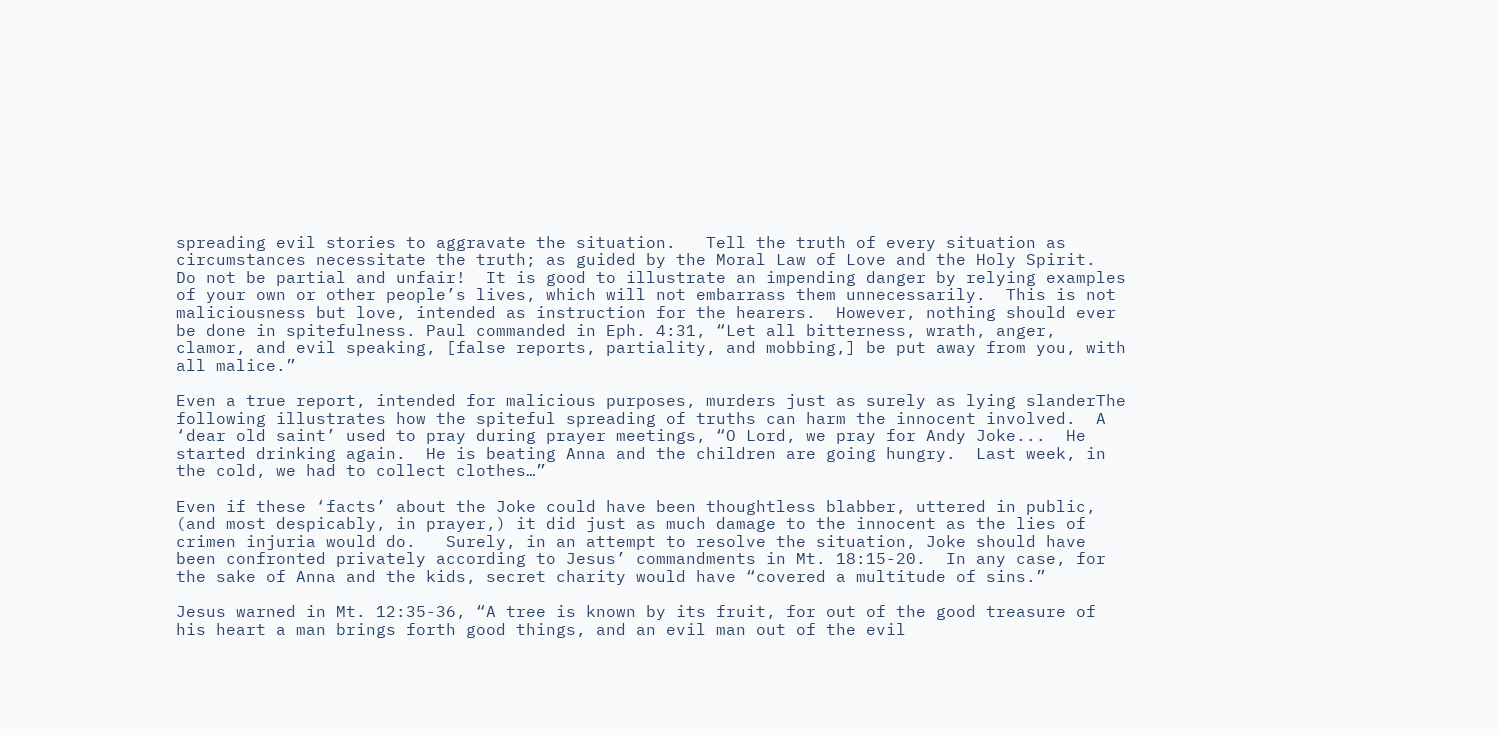spreading evil stories to aggravate the situation.   Tell the truth of every situation as circumstances necessitate the truth; as guided by the Moral Law of Love and the Holy Spirit.  Do not be partial and unfair!  It is good to illustrate an impending danger by relying examples of your own or other people’s lives, which will not embarrass them unnecessarily.  This is not maliciousness but love, intended as instruction for the hearers.  However, nothing should ever be done in spitefulness. Paul commanded in Eph. 4:31, “Let all bitterness, wrath, anger, clamor, and evil speaking, [false reports, partiality, and mobbing,] be put away from you, with all malice.”

Even a true report, intended for malicious purposes, murders just as surely as lying slanderThe following illustrates how the spiteful spreading of truths can harm the innocent involved.  A ‘dear old saint’ used to pray during prayer meetings, “O Lord, we pray for Andy Joke...  He started drinking again.  He is beating Anna and the children are going hungry.  Last week, in the cold, we had to collect clothes…”

Even if these ‘facts’ about the Joke could have been thoughtless blabber, uttered in public, (and most despicably, in prayer,) it did just as much damage to the innocent as the lies of crimen injuria would do.   Surely, in an attempt to resolve the situation, Joke should have been confronted privately according to Jesus’ commandments in Mt. 18:15-20.  In any case, for the sake of Anna and the kids, secret charity would have “covered a multitude of sins.”

Jesus warned in Mt. 12:35-36, “A tree is known by its fruit, for out of the good treasure of his heart a man brings forth good things, and an evil man out of the evil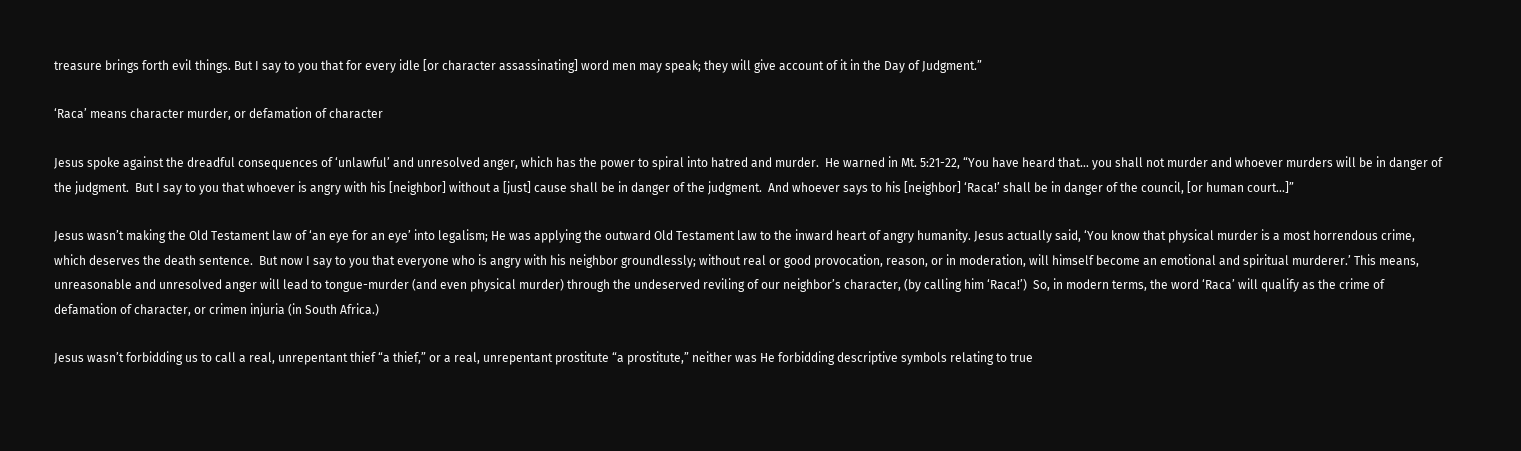treasure brings forth evil things. But I say to you that for every idle [or character assassinating] word men may speak; they will give account of it in the Day of Judgment.”

‘Raca’ means character murder, or defamation of character

Jesus spoke against the dreadful consequences of ‘unlawful’ and unresolved anger, which has the power to spiral into hatred and murder.  He warned in Mt. 5:21-22, “You have heard that… you shall not murder and whoever murders will be in danger of the judgment.  But I say to you that whoever is angry with his [neighbor] without a [just] cause shall be in danger of the judgment.  And whoever says to his [neighbor] ‘Raca!’ shall be in danger of the council, [or human court...]”

Jesus wasn’t making the Old Testament law of ‘an eye for an eye’ into legalism; He was applying the outward Old Testament law to the inward heart of angry humanity. Jesus actually said, ‘You know that physical murder is a most horrendous crime, which deserves the death sentence.  But now I say to you that everyone who is angry with his neighbor groundlessly; without real or good provocation, reason, or in moderation, will himself become an emotional and spiritual murderer.’ This means, unreasonable and unresolved anger will lead to tongue-murder (and even physical murder) through the undeserved reviling of our neighbor’s character, (by calling him ‘Raca!’)  So, in modern terms, the word ‘Raca’ will qualify as the crime of defamation of character, or crimen injuria (in South Africa.)

Jesus wasn’t forbidding us to call a real, unrepentant thief “a thief,” or a real, unrepentant prostitute “a prostitute,” neither was He forbidding descriptive symbols relating to true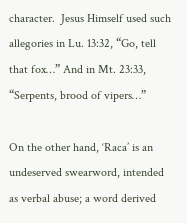character.  Jesus Himself used such allegories in Lu. 13:32, “Go, tell that fox…” And in Mt. 23:33, “Serpents, brood of vipers…”

On the other hand, ‘Raca’ is an undeserved swearword, intended as verbal abuse; a word derived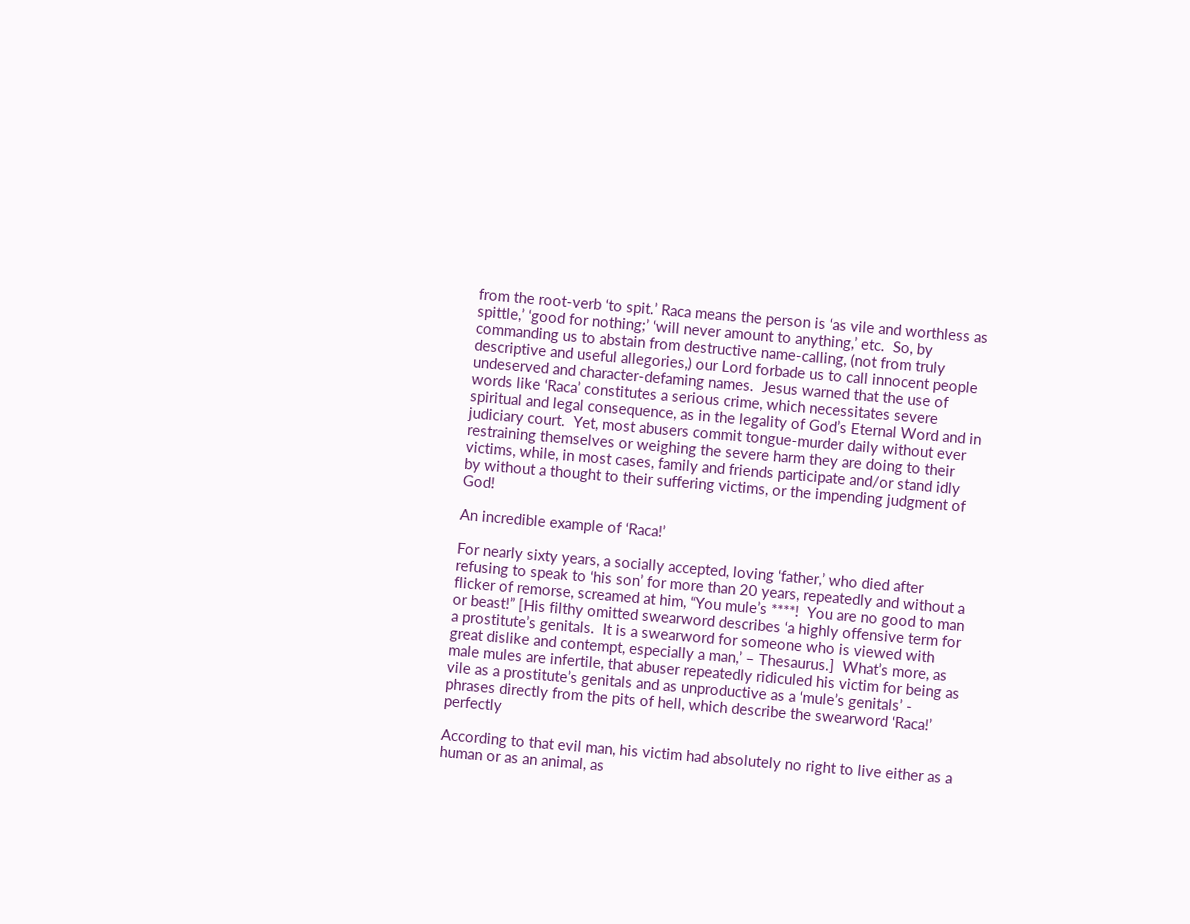from the root-verb ‘to spit.’ Raca means the person is ‘as vile and worthless as spittle,’ ‘good for nothing;’ ‘will never amount to anything,’ etc.  So, by commanding us to abstain from destructive name-calling, (not from truly descriptive and useful allegories,) our Lord forbade us to call innocent people undeserved and character-defaming names.  Jesus warned that the use of words like ‘Raca’ constitutes a serious crime, which necessitates severe spiritual and legal consequence, as in the legality of God’s Eternal Word and in judiciary court.  Yet, most abusers commit tongue-murder daily without ever restraining themselves or weighing the severe harm they are doing to their victims, while, in most cases, family and friends participate and/or stand idly by without a thought to their suffering victims, or the impending judgment of God!

An incredible example of ‘Raca!’

For nearly sixty years, a socially accepted, loving ‘father,’ who died after refusing to speak to ‘his son’ for more than 20 years, repeatedly and without a flicker of remorse, screamed at him, “You mule’s ****!  You are no good to man or beast!” [His filthy omitted swearword describes ‘a highly offensive term for a prostitute’s genitals.  It is a swearword for someone who is viewed with great dislike and contempt, especially a man,’ – Thesaurus.]  What’s more, as male mules are infertile, that abuser repeatedly ridiculed his victim for being as vile as a prostitute’s genitals and as unproductive as a ‘mule’s genitals’ - phrases directly from the pits of hell, which describe the swearword ‘Raca!’ perfectly

According to that evil man, his victim had absolutely no right to live either as a human or as an animal, as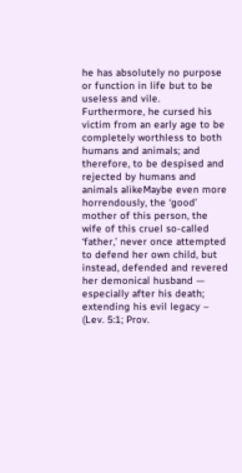he has absolutely no purpose or function in life but to be useless and vile.  Furthermore, he cursed his victim from an early age to be completely worthless to both humans and animals; and therefore, to be despised and rejected by humans and animals alikeMaybe even more horrendously, the ‘good’ mother of this person, the wife of this cruel so-called ‘father,’ never once attempted to defend her own child, but instead, defended and revered her demonical husband — especially after his death; extending his evil legacy – (Lev. 5:1; Prov.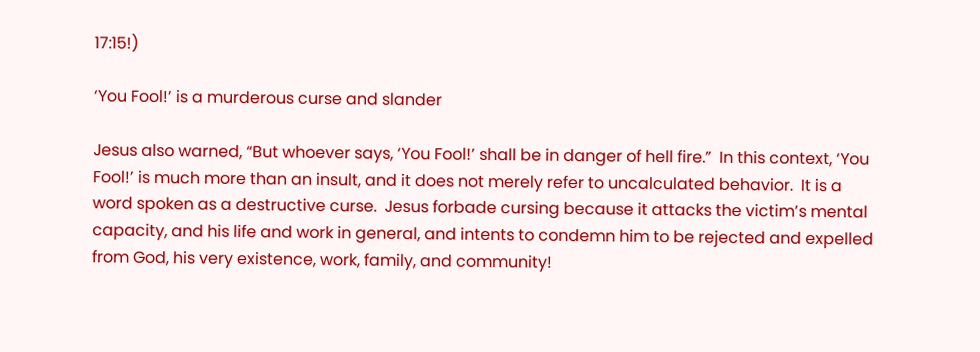17:15!)

‘You Fool!’ is a murderous curse and slander

Jesus also warned, “But whoever says, ‘You Fool!’ shall be in danger of hell fire.”  In this context, ‘You Fool!’ is much more than an insult, and it does not merely refer to uncalculated behavior.  It is a word spoken as a destructive curse.  Jesus forbade cursing because it attacks the victim’s mental capacity, and his life and work in general, and intents to condemn him to be rejected and expelled from God, his very existence, work, family, and community!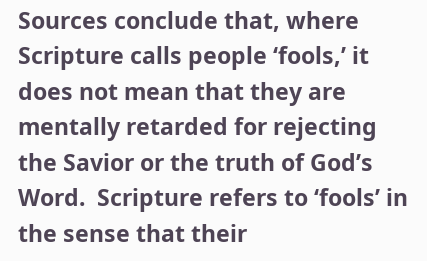Sources conclude that, where Scripture calls people ‘fools,’ it does not mean that they are mentally retarded for rejecting the Savior or the truth of God’s Word.  Scripture refers to ‘fools’ in the sense that their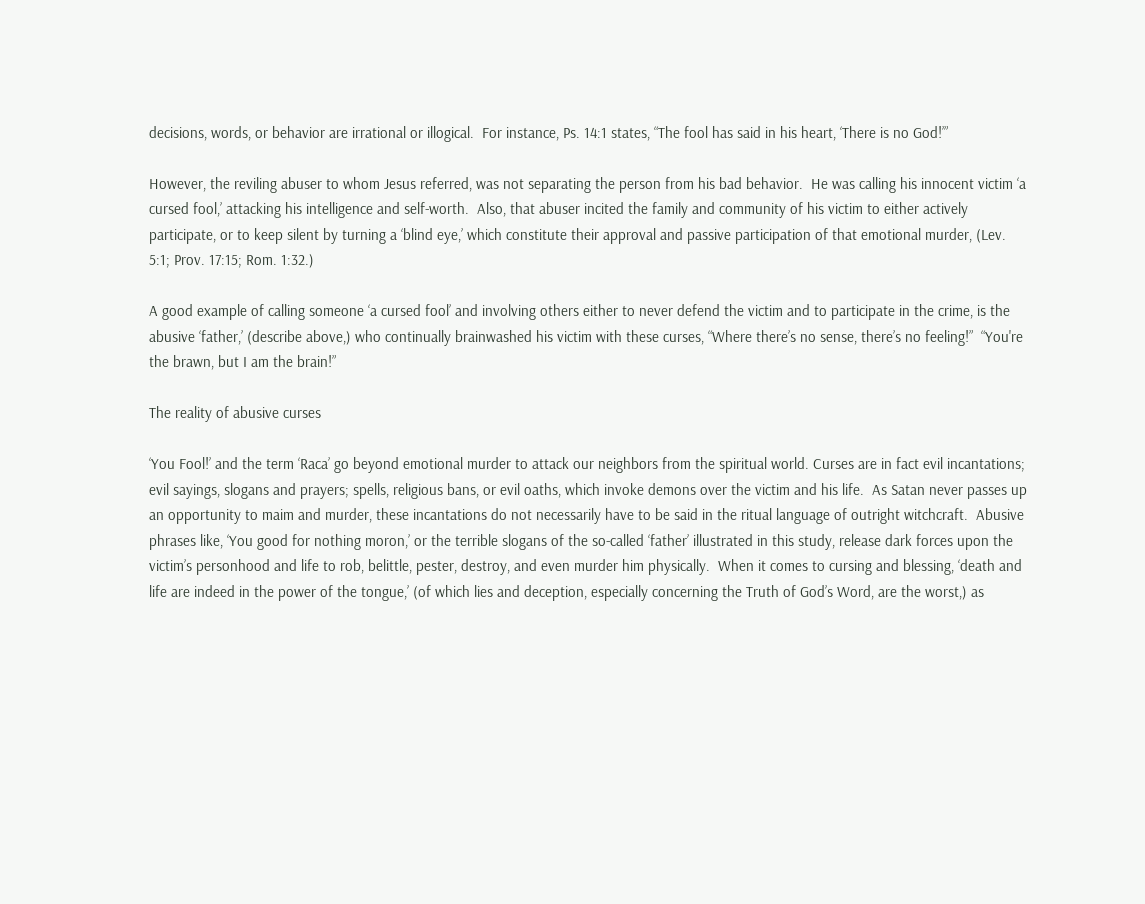decisions, words, or behavior are irrational or illogical.  For instance, Ps. 14:1 states, “The fool has said in his heart, ‘There is no God!’”

However, the reviling abuser to whom Jesus referred, was not separating the person from his bad behavior.  He was calling his innocent victim ‘a cursed fool,’ attacking his intelligence and self-worth.  Also, that abuser incited the family and community of his victim to either actively participate, or to keep silent by turning a ‘blind eye,’ which constitute their approval and passive participation of that emotional murder, (Lev. 5:1; Prov. 17:15; Rom. 1:32.)

A good example of calling someone ‘a cursed fool’ and involving others either to never defend the victim and to participate in the crime, is the abusive ‘father,’ (describe above,) who continually brainwashed his victim with these curses, “Where there’s no sense, there’s no feeling!”  “You're the brawn, but I am the brain!”

The reality of abusive curses

‘You Fool!’ and the term ‘Raca’ go beyond emotional murder to attack our neighbors from the spiritual world. Curses are in fact evil incantations; evil sayings, slogans and prayers; spells, religious bans, or evil oaths, which invoke demons over the victim and his life.  As Satan never passes up an opportunity to maim and murder, these incantations do not necessarily have to be said in the ritual language of outright witchcraft.  Abusive phrases like, ‘You good for nothing moron,’ or the terrible slogans of the so-called ‘father’ illustrated in this study, release dark forces upon the victim’s personhood and life to rob, belittle, pester, destroy, and even murder him physically.  When it comes to cursing and blessing, ‘death and life are indeed in the power of the tongue,’ (of which lies and deception, especially concerning the Truth of God’s Word, are the worst,) as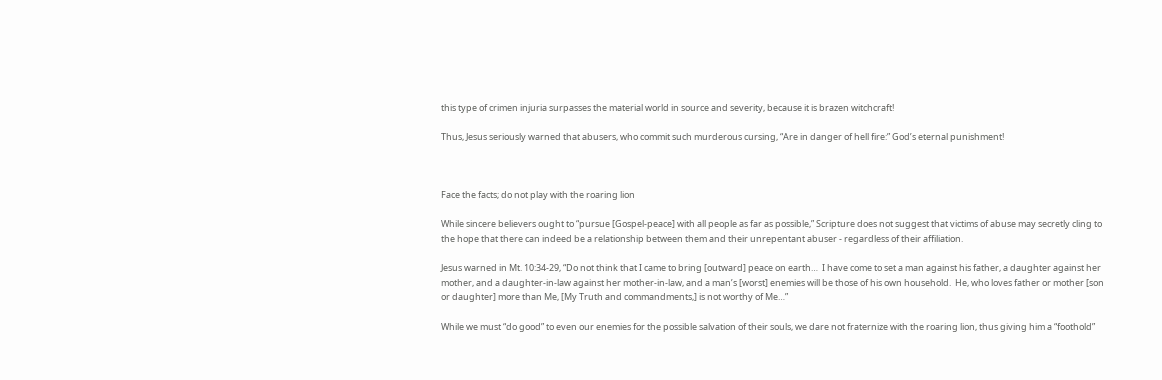this type of crimen injuria surpasses the material world in source and severity, because it is brazen witchcraft!

Thus, Jesus seriously warned that abusers, who commit such murderous cursing, “Are in danger of hell fire:” God’s eternal punishment!



Face the facts; do not play with the roaring lion

While sincere believers ought to “pursue [Gospel-peace] with all people as far as possible,” Scripture does not suggest that victims of abuse may secretly cling to the hope that there can indeed be a relationship between them and their unrepentant abuser - regardless of their affiliation.

Jesus warned in Mt. 10:34-29, “Do not think that I came to bring [outward] peace on earth…  I have come to set a man against his father, a daughter against her mother, and a daughter-in-law against her mother-in-law, and a man’s [worst] enemies will be those of his own household.  He, who loves father or mother [son or daughter] more than Me, [My Truth and commandments,] is not worthy of Me…”

While we must “do good” to even our enemies for the possible salvation of their souls, we dare not fraternize with the roaring lion, thus giving him a “foothold”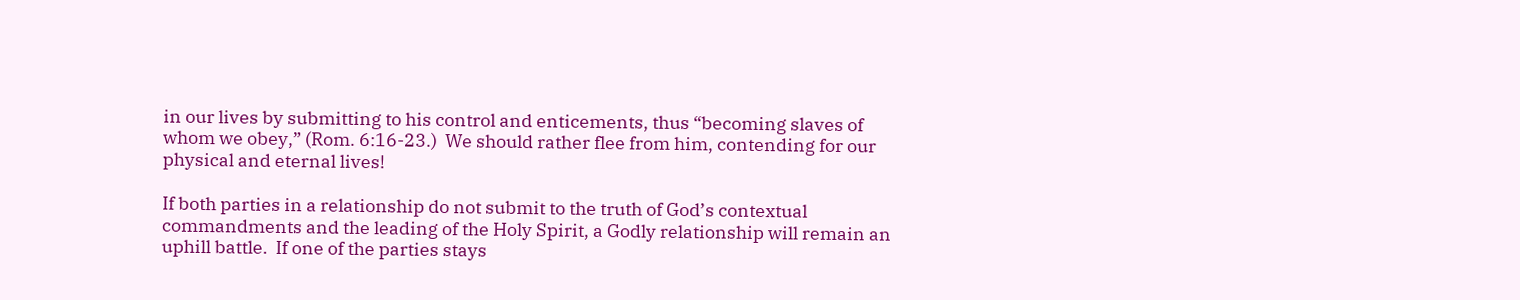in our lives by submitting to his control and enticements, thus “becoming slaves of whom we obey,” (Rom. 6:16-23.)  We should rather flee from him, contending for our physical and eternal lives!

If both parties in a relationship do not submit to the truth of God’s contextual commandments and the leading of the Holy Spirit, a Godly relationship will remain an uphill battle.  If one of the parties stays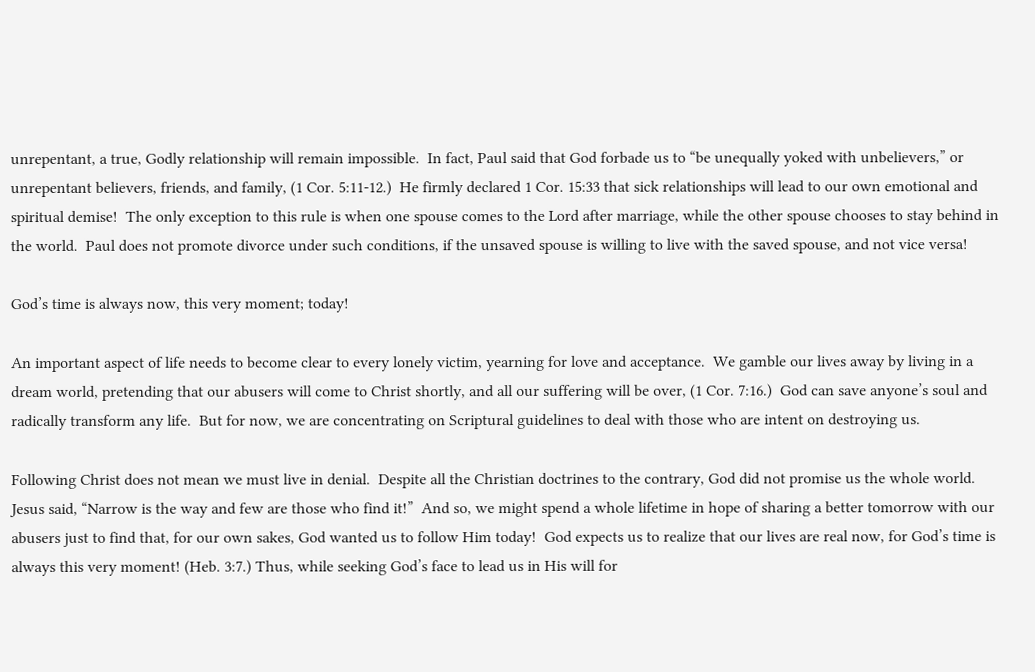unrepentant, a true, Godly relationship will remain impossible.  In fact, Paul said that God forbade us to “be unequally yoked with unbelievers,” or unrepentant believers, friends, and family, (1 Cor. 5:11-12.)  He firmly declared 1 Cor. 15:33 that sick relationships will lead to our own emotional and spiritual demise!  The only exception to this rule is when one spouse comes to the Lord after marriage, while the other spouse chooses to stay behind in the world.  Paul does not promote divorce under such conditions, if the unsaved spouse is willing to live with the saved spouse, and not vice versa!

God’s time is always now, this very moment; today!

An important aspect of life needs to become clear to every lonely victim, yearning for love and acceptance.  We gamble our lives away by living in a dream world, pretending that our abusers will come to Christ shortly, and all our suffering will be over, (1 Cor. 7:16.)  God can save anyone’s soul and radically transform any life.  But for now, we are concentrating on Scriptural guidelines to deal with those who are intent on destroying us.

Following Christ does not mean we must live in denial.  Despite all the Christian doctrines to the contrary, God did not promise us the whole world.  Jesus said, “Narrow is the way and few are those who find it!”  And so, we might spend a whole lifetime in hope of sharing a better tomorrow with our abusers just to find that, for our own sakes, God wanted us to follow Him today!  God expects us to realize that our lives are real now, for God’s time is always this very moment! (Heb. 3:7.) Thus, while seeking God’s face to lead us in His will for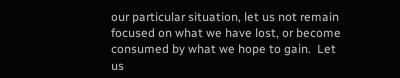our particular situation, let us not remain focused on what we have lost, or become consumed by what we hope to gain.  Let us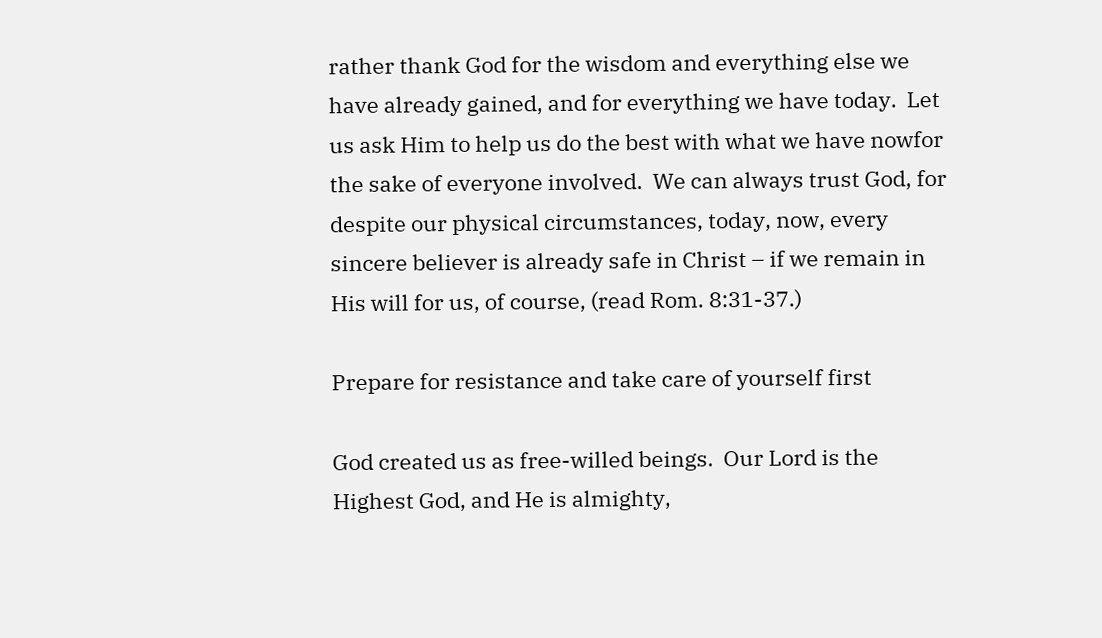rather thank God for the wisdom and everything else we have already gained, and for everything we have today.  Let us ask Him to help us do the best with what we have nowfor the sake of everyone involved.  We can always trust God, for despite our physical circumstances, today, now, every sincere believer is already safe in Christ – if we remain in His will for us, of course, (read Rom. 8:31-37.)

Prepare for resistance and take care of yourself first

God created us as free-willed beings.  Our Lord is the Highest God, and He is almighty,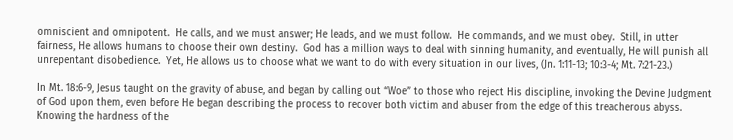omniscient and omnipotent.  He calls, and we must answer; He leads, and we must follow.  He commands, and we must obey.  Still, in utter fairness, He allows humans to choose their own destiny.  God has a million ways to deal with sinning humanity, and eventually, He will punish all unrepentant disobedience.  Yet, He allows us to choose what we want to do with every situation in our lives, (Jn. 1:11-13; 10:3-4; Mt. 7:21-23.)

In Mt. 18:6-9, Jesus taught on the gravity of abuse, and began by calling out “Woe” to those who reject His discipline, invoking the Devine Judgment of God upon them, even before He began describing the process to recover both victim and abuser from the edge of this treacherous abyss. Knowing the hardness of the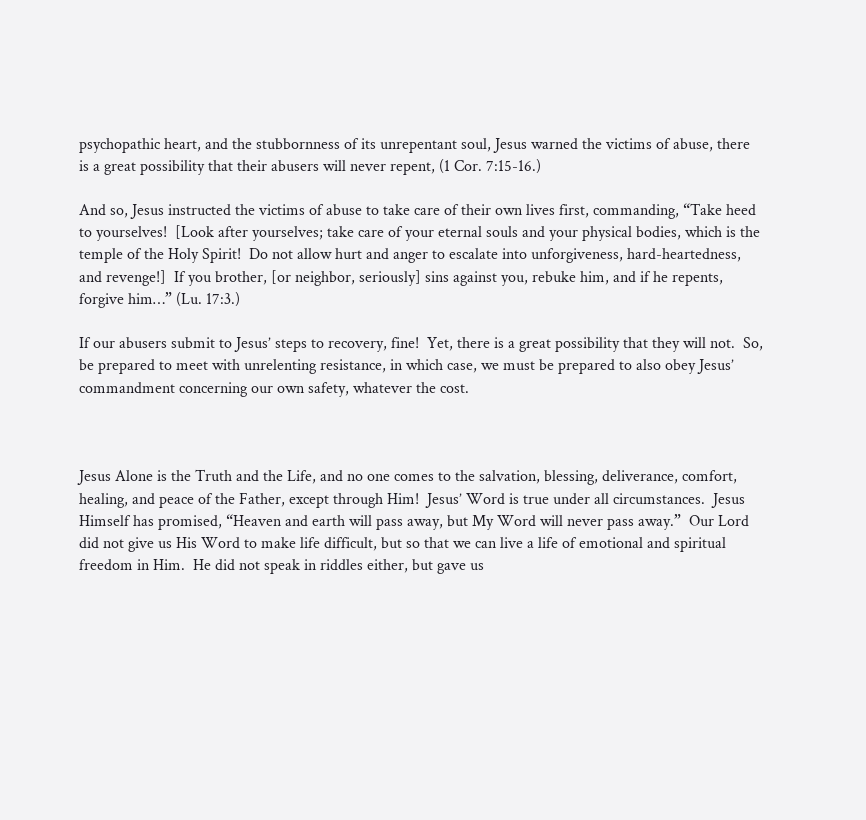psychopathic heart, and the stubbornness of its unrepentant soul, Jesus warned the victims of abuse, there is a great possibility that their abusers will never repent, (1 Cor. 7:15-16.)

And so, Jesus instructed the victims of abuse to take care of their own lives first, commanding, “Take heed to yourselves!  [Look after yourselves; take care of your eternal souls and your physical bodies, which is the temple of the Holy Spirit!  Do not allow hurt and anger to escalate into unforgiveness, hard-heartedness, and revenge!]  If you brother, [or neighbor, seriously] sins against you, rebuke him, and if he repents, forgive him…” (Lu. 17:3.)

If our abusers submit to Jesus’ steps to recovery, fine!  Yet, there is a great possibility that they will not.  So, be prepared to meet with unrelenting resistance, in which case, we must be prepared to also obey Jesus’ commandment concerning our own safety, whatever the cost.



Jesus Alone is the Truth and the Life, and no one comes to the salvation, blessing, deliverance, comfort, healing, and peace of the Father, except through Him!  Jesus’ Word is true under all circumstances.  Jesus Himself has promised, “Heaven and earth will pass away, but My Word will never pass away.”  Our Lord did not give us His Word to make life difficult, but so that we can live a life of emotional and spiritual freedom in Him.  He did not speak in riddles either, but gave us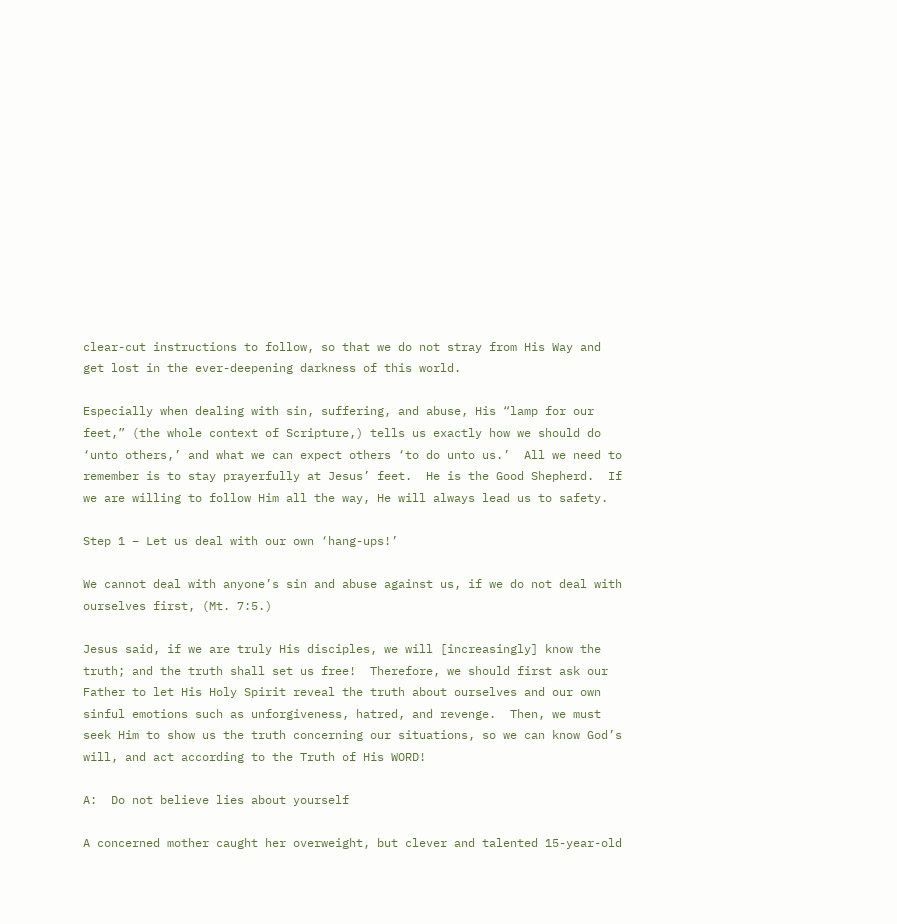clear-cut instructions to follow, so that we do not stray from His Way and get lost in the ever-deepening darkness of this world.

Especially when dealing with sin, suffering, and abuse, His “lamp for our feet,” (the whole context of Scripture,) tells us exactly how we should do ‘unto others,’ and what we can expect others ‘to do unto us.’  All we need to remember is to stay prayerfully at Jesus’ feet.  He is the Good Shepherd.  If we are willing to follow Him all the way, He will always lead us to safety.

Step 1 – Let us deal with our own ‘hang-ups!’

We cannot deal with anyone’s sin and abuse against us, if we do not deal with ourselves first, (Mt. 7:5.)

Jesus said, if we are truly His disciples, we will [increasingly] know the truth; and the truth shall set us free!  Therefore, we should first ask our Father to let His Holy Spirit reveal the truth about ourselves and our own sinful emotions such as unforgiveness, hatred, and revenge.  Then, we must seek Him to show us the truth concerning our situations, so we can know God’s will, and act according to the Truth of His WORD!

A:  Do not believe lies about yourself

A concerned mother caught her overweight, but clever and talented 15-year-old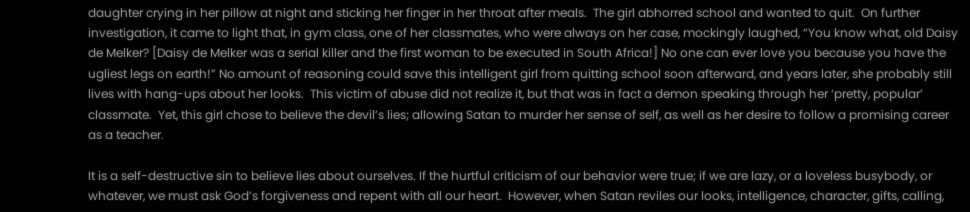daughter crying in her pillow at night and sticking her finger in her throat after meals.  The girl abhorred school and wanted to quit.  On further investigation, it came to light that, in gym class, one of her classmates, who were always on her case, mockingly laughed, “You know what, old Daisy de Melker? [Daisy de Melker was a serial killer and the first woman to be executed in South Africa!] No one can ever love you because you have the ugliest legs on earth!” No amount of reasoning could save this intelligent girl from quitting school soon afterward, and years later, she probably still lives with hang-ups about her looks.  This victim of abuse did not realize it, but that was in fact a demon speaking through her ‘pretty, popular’ classmate.  Yet, this girl chose to believe the devil’s lies; allowing Satan to murder her sense of self, as well as her desire to follow a promising career as a teacher.

It is a self-destructive sin to believe lies about ourselves. If the hurtful criticism of our behavior were true; if we are lazy, or a loveless busybody, or whatever, we must ask God’s forgiveness and repent with all our heart.  However, when Satan reviles our looks, intelligence, character, gifts, calling,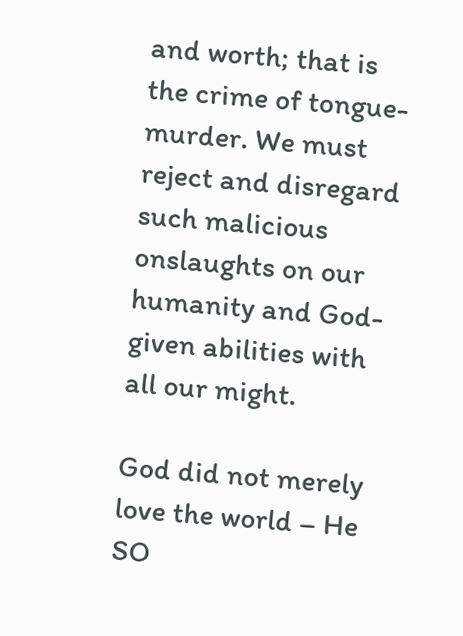and worth; that is the crime of tongue-murder. We must reject and disregard such malicious onslaughts on our humanity and God-given abilities with all our might.

God did not merely love the world – He SO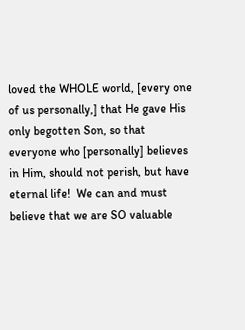loved the WHOLE world, [every one of us personally,] that He gave His only begotten Son, so that everyone who [personally] believes in Him, should not perish, but have eternal life!  We can and must believe that we are SO valuable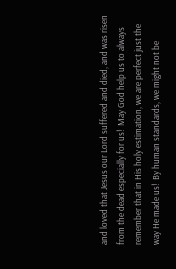and loved that Jesus our Lord suffered and died, and was risen from the dead especially for us!  May God help us to always remember that in His holy estimation, we are perfect just the way He made us!  By human standards, we might not be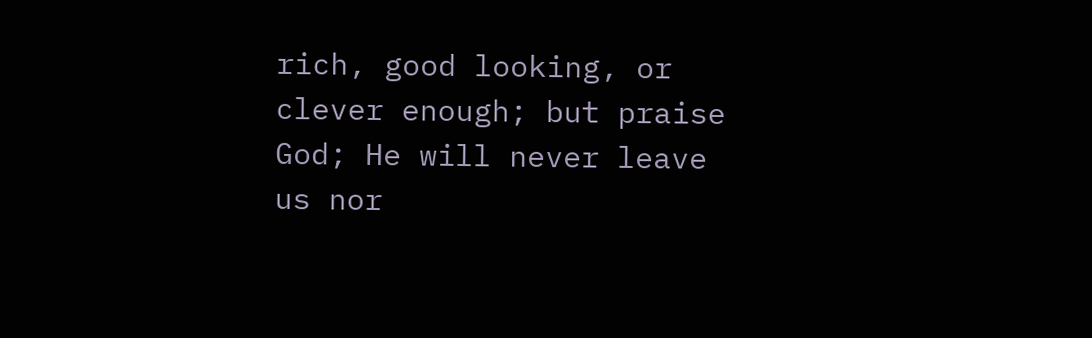rich, good looking, or clever enough; but praise God; He will never leave us nor